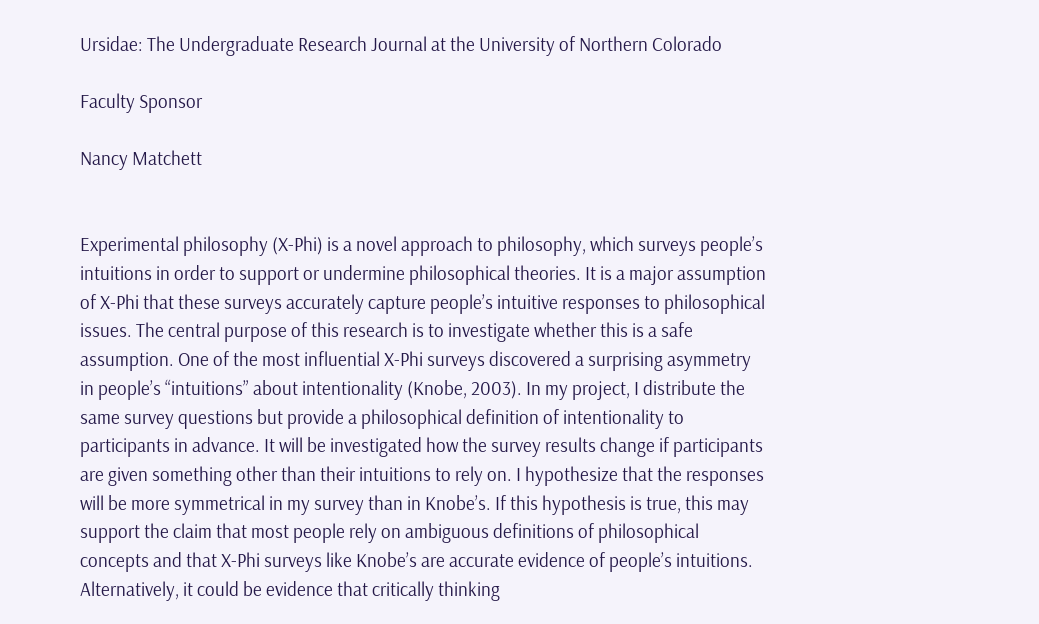Ursidae: The Undergraduate Research Journal at the University of Northern Colorado

Faculty Sponsor

Nancy Matchett


Experimental philosophy (X-Phi) is a novel approach to philosophy, which surveys people’s intuitions in order to support or undermine philosophical theories. It is a major assumption of X-Phi that these surveys accurately capture people’s intuitive responses to philosophical issues. The central purpose of this research is to investigate whether this is a safe assumption. One of the most influential X-Phi surveys discovered a surprising asymmetry in people’s “intuitions” about intentionality (Knobe, 2003). In my project, I distribute the same survey questions but provide a philosophical definition of intentionality to participants in advance. It will be investigated how the survey results change if participants are given something other than their intuitions to rely on. I hypothesize that the responses will be more symmetrical in my survey than in Knobe’s. If this hypothesis is true, this may support the claim that most people rely on ambiguous definitions of philosophical concepts and that X-Phi surveys like Knobe’s are accurate evidence of people’s intuitions. Alternatively, it could be evidence that critically thinking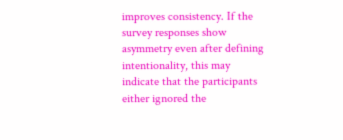improves consistency. If the survey responses show asymmetry even after defining intentionality, this may indicate that the participants either ignored the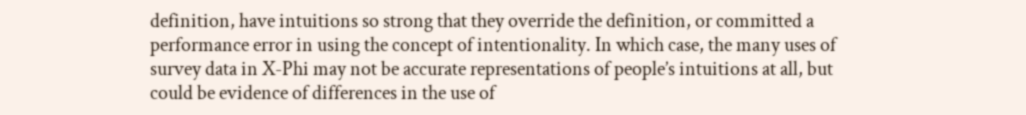definition, have intuitions so strong that they override the definition, or committed a performance error in using the concept of intentionality. In which case, the many uses of survey data in X-Phi may not be accurate representations of people’s intuitions at all, but could be evidence of differences in the use of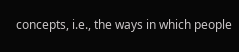concepts, i.e., the ways in which people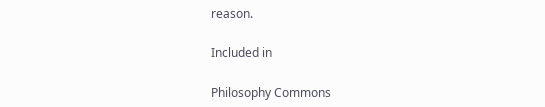reason.

Included in

Philosophy Commons